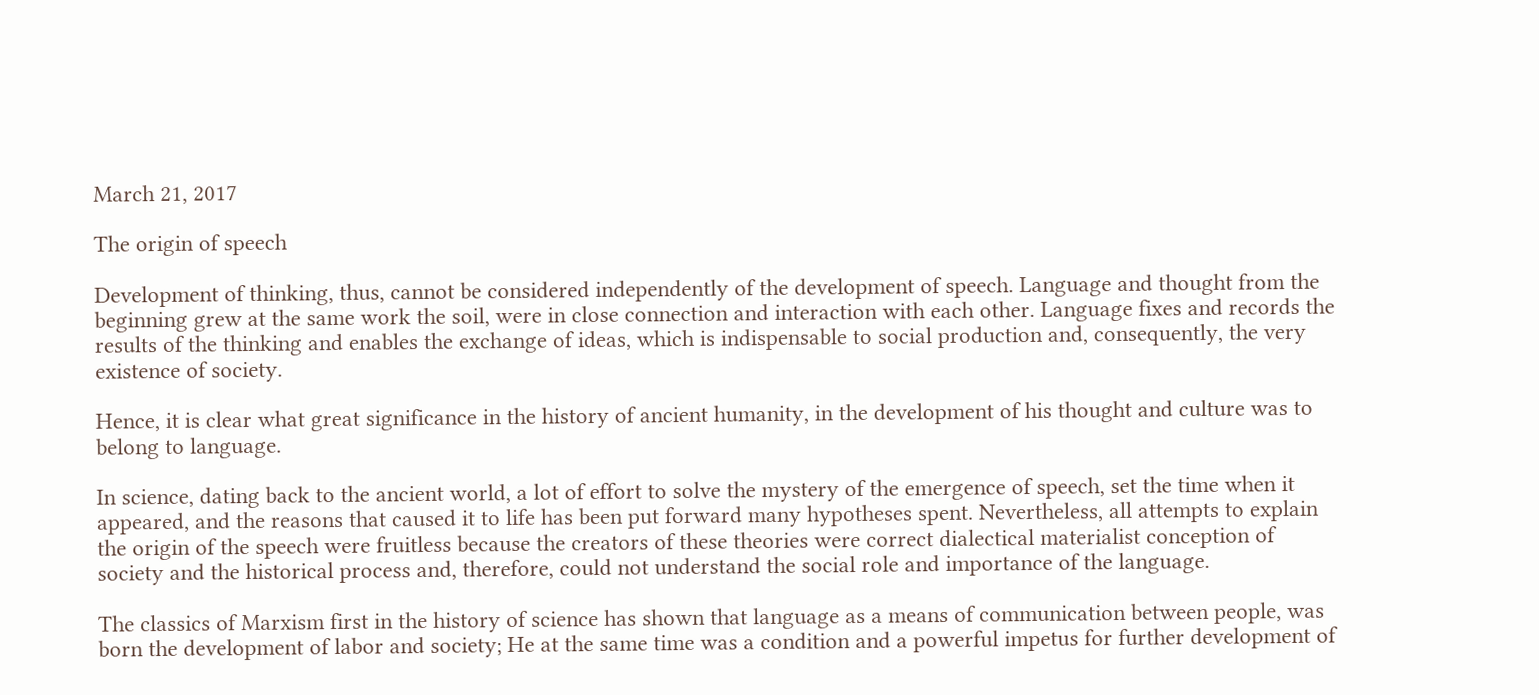March 21, 2017

The origin of speech

Development of thinking, thus, cannot be considered independently of the development of speech. Language and thought from the beginning grew at the same work the soil, were in close connection and interaction with each other. Language fixes and records the results of the thinking and enables the exchange of ideas, which is indispensable to social production and, consequently, the very existence of society.

Hence, it is clear what great significance in the history of ancient humanity, in the development of his thought and culture was to belong to language.

In science, dating back to the ancient world, a lot of effort to solve the mystery of the emergence of speech, set the time when it appeared, and the reasons that caused it to life has been put forward many hypotheses spent. Nevertheless, all attempts to explain the origin of the speech were fruitless because the creators of these theories were correct dialectical materialist conception of society and the historical process and, therefore, could not understand the social role and importance of the language.

The classics of Marxism first in the history of science has shown that language as a means of communication between people, was born the development of labor and society; He at the same time was a condition and a powerful impetus for further development of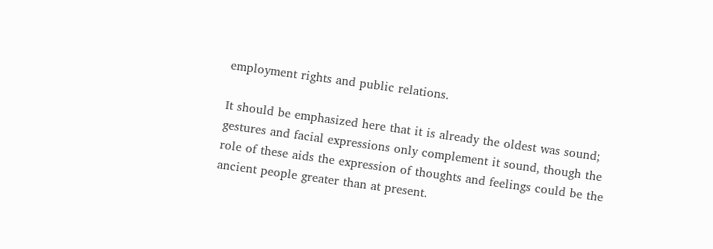employment rights and public relations.

It should be emphasized here that it is already the oldest was sound; gestures and facial expressions only complement it sound, though the role of these aids the expression of thoughts and feelings could be the ancient people greater than at present.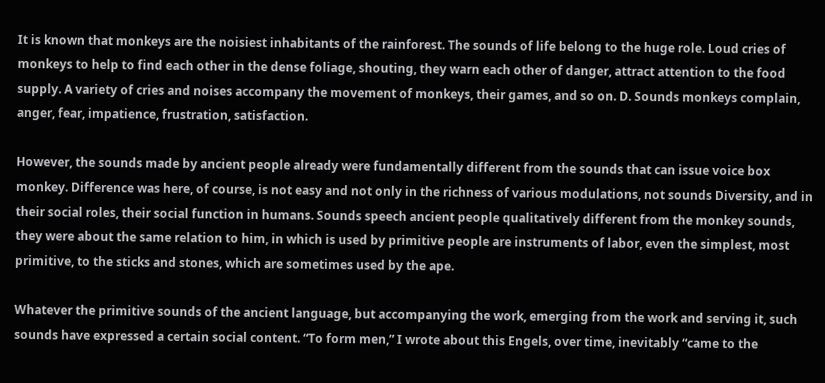It is known that monkeys are the noisiest inhabitants of the rainforest. The sounds of life belong to the huge role. Loud cries of monkeys to help to find each other in the dense foliage, shouting, they warn each other of danger, attract attention to the food supply. A variety of cries and noises accompany the movement of monkeys, their games, and so on. D. Sounds monkeys complain, anger, fear, impatience, frustration, satisfaction.

However, the sounds made by ancient people already were fundamentally different from the sounds that can issue voice box monkey. Difference was here, of course, is not easy and not only in the richness of various modulations, not sounds Diversity, and in their social roles, their social function in humans. Sounds speech ancient people qualitatively different from the monkey sounds, they were about the same relation to him, in which is used by primitive people are instruments of labor, even the simplest, most primitive, to the sticks and stones, which are sometimes used by the ape.

Whatever the primitive sounds of the ancient language, but accompanying the work, emerging from the work and serving it, such sounds have expressed a certain social content. “To form men,” I wrote about this Engels, over time, inevitably “came to the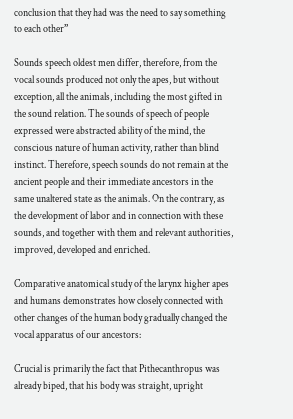conclusion that they had was the need to say something to each other”

Sounds speech oldest men differ, therefore, from the vocal sounds produced not only the apes, but without exception, all the animals, including the most gifted in the sound relation. The sounds of speech of people expressed were abstracted ability of the mind, the conscious nature of human activity, rather than blind instinct. Therefore, speech sounds do not remain at the ancient people and their immediate ancestors in the same unaltered state as the animals. On the contrary, as the development of labor and in connection with these sounds, and together with them and relevant authorities, improved, developed and enriched.

Comparative anatomical study of the larynx higher apes and humans demonstrates how closely connected with other changes of the human body gradually changed the vocal apparatus of our ancestors:

Crucial is primarily the fact that Pithecanthropus was already biped, that his body was straight, upright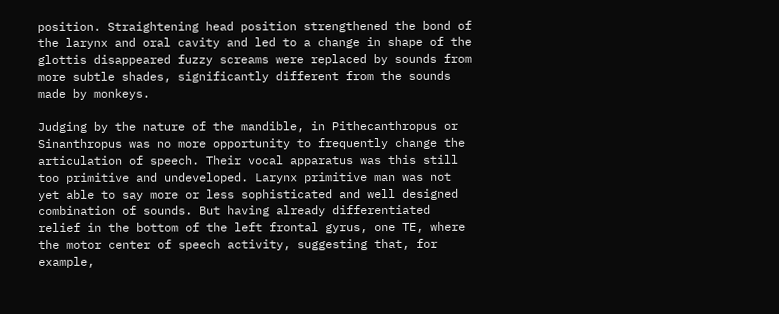position. Straightening head position strengthened the bond of the larynx and oral cavity and led to a change in shape of the glottis disappeared fuzzy screams were replaced by sounds from more subtle shades, significantly different from the sounds made by monkeys.

Judging by the nature of the mandible, in Pithecanthropus or Sinanthropus was no more opportunity to frequently change the articulation of speech. Their vocal apparatus was this still too primitive and undeveloped. Larynx primitive man was not yet able to say more or less sophisticated and well designed combination of sounds. But having already differentiated relief in the bottom of the left frontal gyrus, one TE, where the motor center of speech activity, suggesting that, for example,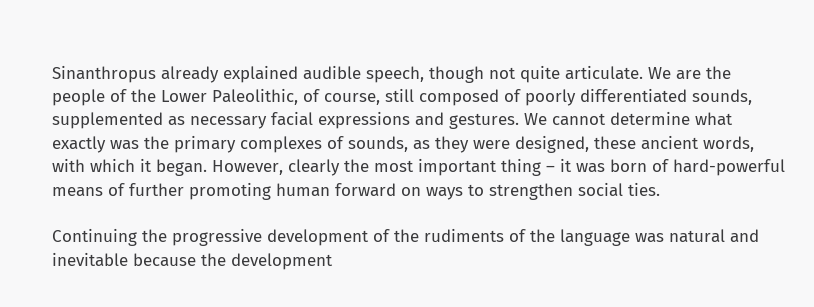Sinanthropus already explained audible speech, though not quite articulate. We are the people of the Lower Paleolithic, of course, still composed of poorly differentiated sounds, supplemented as necessary facial expressions and gestures. We cannot determine what exactly was the primary complexes of sounds, as they were designed, these ancient words, with which it began. However, clearly the most important thing – it was born of hard-powerful means of further promoting human forward on ways to strengthen social ties.

Continuing the progressive development of the rudiments of the language was natural and inevitable because the development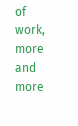of work, more and more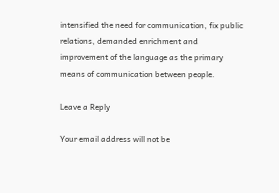intensified the need for communication, fix public relations, demanded enrichment and improvement of the language as the primary means of communication between people.

Leave a Reply

Your email address will not be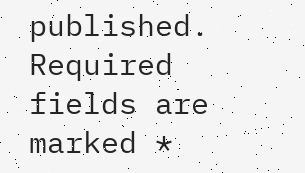published. Required fields are marked *